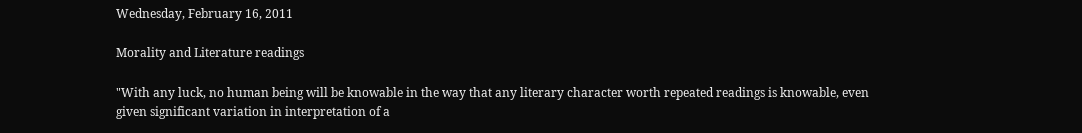Wednesday, February 16, 2011

Morality and Literature readings

"With any luck, no human being will be knowable in the way that any literary character worth repeated readings is knowable, even given significant variation in interpretation of a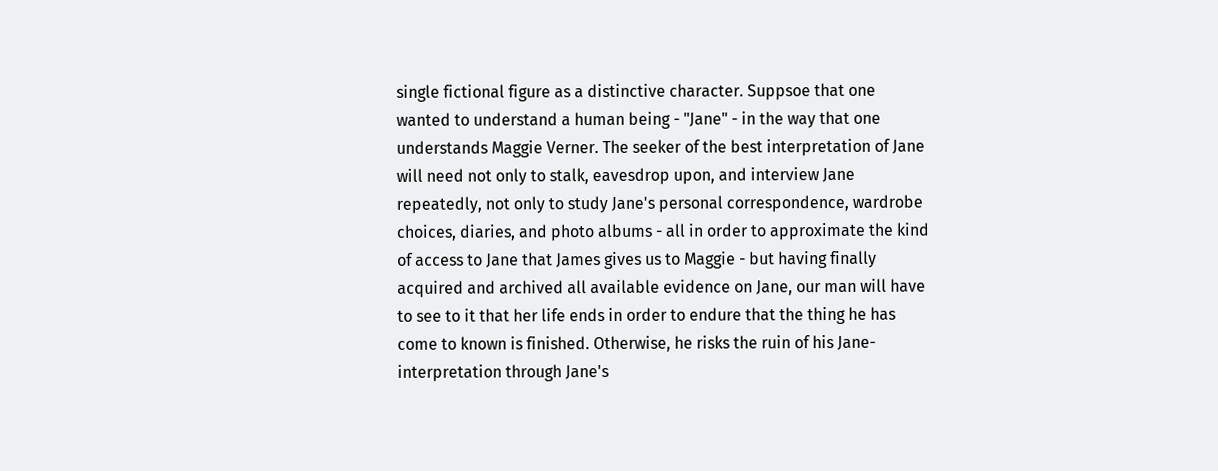single fictional figure as a distinctive character. Suppsoe that one wanted to understand a human being - "Jane" - in the way that one understands Maggie Verner. The seeker of the best interpretation of Jane will need not only to stalk, eavesdrop upon, and interview Jane repeatedly, not only to study Jane's personal correspondence, wardrobe choices, diaries, and photo albums - all in order to approximate the kind of access to Jane that James gives us to Maggie - but having finally acquired and archived all available evidence on Jane, our man will have to see to it that her life ends in order to endure that the thing he has come to known is finished. Otherwise, he risks the ruin of his Jane-interpretation through Jane's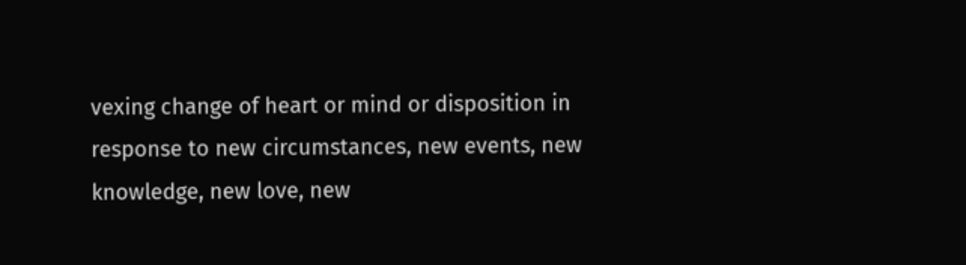vexing change of heart or mind or disposition in response to new circumstances, new events, new knowledge, new love, new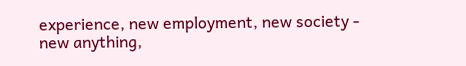experience, new employment, new society - new anything,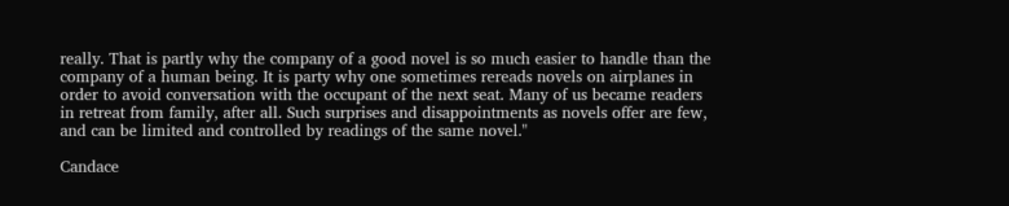really. That is partly why the company of a good novel is so much easier to handle than the company of a human being. It is party why one sometimes rereads novels on airplanes in order to avoid conversation with the occupant of the next seat. Many of us became readers in retreat from family, after all. Such surprises and disappointments as novels offer are few, and can be limited and controlled by readings of the same novel."

Candace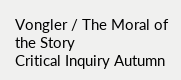Vongler / The Moral of the Story
Critical Inquiry Autumn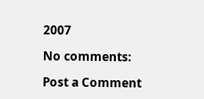2007

No comments:

Post a Comment